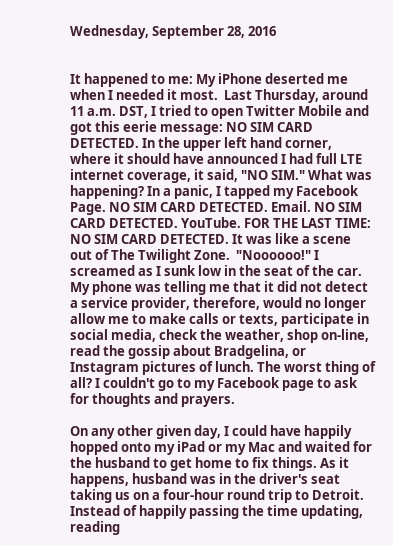Wednesday, September 28, 2016


It happened to me: My iPhone deserted me when I needed it most.  Last Thursday, around 11 a.m. DST, I tried to open Twitter Mobile and got this eerie message: NO SIM CARD DETECTED. In the upper left hand corner, where it should have announced I had full LTE internet coverage, it said, "NO SIM." What was happening? In a panic, I tapped my Facebook Page. NO SIM CARD DETECTED. Email. NO SIM CARD DETECTED. YouTube. FOR THE LAST TIME: NO SIM CARD DETECTED. It was like a scene out of The Twilight Zone.  "Noooooo!" I screamed as I sunk low in the seat of the car.  My phone was telling me that it did not detect a service provider, therefore, would no longer allow me to make calls or texts, participate in social media, check the weather, shop on-line, read the gossip about Bradgelina, or Instagram pictures of lunch. The worst thing of all? I couldn't go to my Facebook page to ask for thoughts and prayers.

On any other given day, I could have happily hopped onto my iPad or my Mac and waited for the husband to get home to fix things. As it happens, husband was in the driver's seat taking us on a four-hour round trip to Detroit. Instead of happily passing the time updating, reading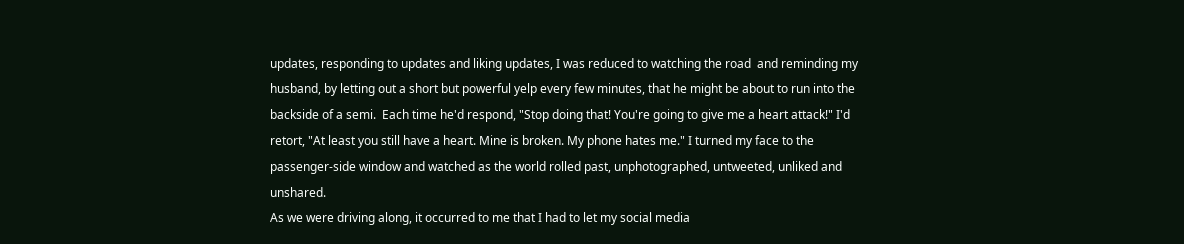updates, responding to updates and liking updates, I was reduced to watching the road  and reminding my husband, by letting out a short but powerful yelp every few minutes, that he might be about to run into the backside of a semi.  Each time he'd respond, "Stop doing that! You're going to give me a heart attack!" I'd retort, "At least you still have a heart. Mine is broken. My phone hates me." I turned my face to the passenger-side window and watched as the world rolled past, unphotographed, untweeted, unliked and unshared.
As we were driving along, it occurred to me that I had to let my social media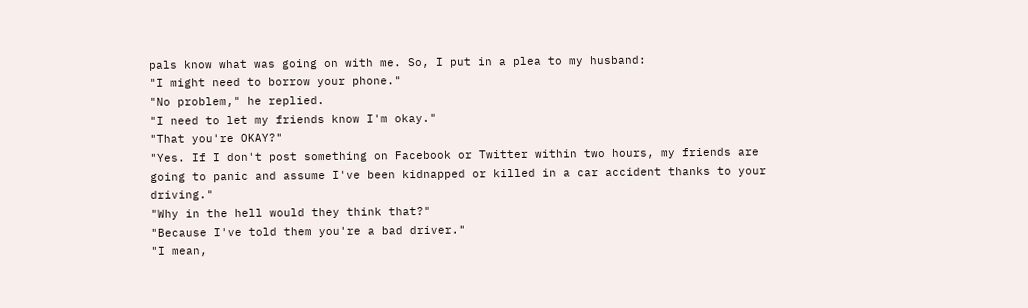pals know what was going on with me. So, I put in a plea to my husband:
"I might need to borrow your phone."
"No problem," he replied.
"I need to let my friends know I'm okay."
"That you're OKAY?"
"Yes. If I don't post something on Facebook or Twitter within two hours, my friends are going to panic and assume I've been kidnapped or killed in a car accident thanks to your driving."
"Why in the hell would they think that?"
"Because I've told them you're a bad driver."
"I mean,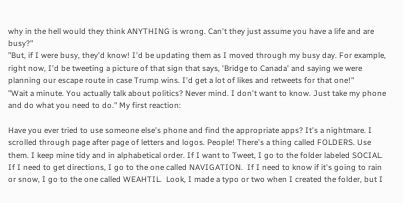why in the hell would they think ANYTHING is wrong. Can't they just assume you have a life and are busy?"
"But, if I were busy, they'd know! I'd be updating them as I moved through my busy day. For example, right now, I'd be tweeting a picture of that sign that says, 'Bridge to Canada' and saying we were planning our escape route in case Trump wins. I'd get a lot of likes and retweets for that one!"
"Wait a minute. You actually talk about politics? Never mind. I don't want to know. Just take my phone and do what you need to do." My first reaction:

Have you ever tried to use someone else's phone and find the appropriate apps? It's a nightmare. I scrolled through page after page of letters and logos. People! There's a thing called FOLDERS. Use them. I keep mine tidy and in alphabetical order. If I want to Tweet, I go to the folder labeled SOCIAL. If I need to get directions, I go to the one called NAVIGATION.  If I need to know if it's going to rain or snow, I go to the one called WEAHTIL.  Look, I made a typo or two when I created the folder, but I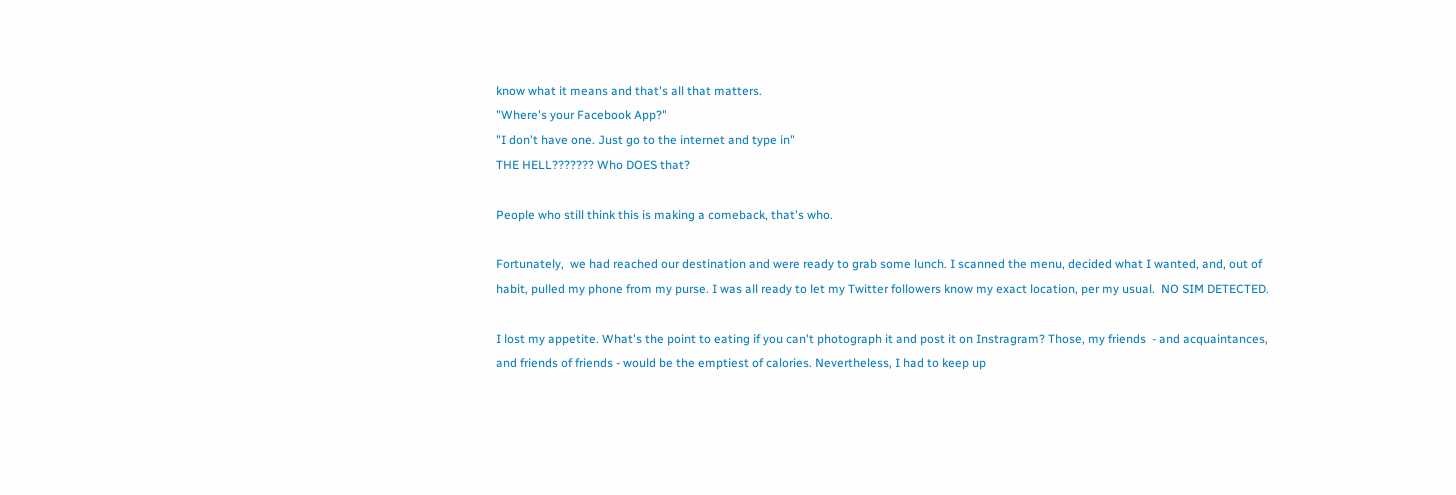know what it means and that's all that matters.
"Where's your Facebook App?"
"I don't have one. Just go to the internet and type in"
THE HELL??????? Who DOES that?

People who still think this is making a comeback, that's who.

Fortunately,  we had reached our destination and were ready to grab some lunch. I scanned the menu, decided what I wanted, and, out of habit, pulled my phone from my purse. I was all ready to let my Twitter followers know my exact location, per my usual.  NO SIM DETECTED.

I lost my appetite. What's the point to eating if you can't photograph it and post it on Instragram? Those, my friends  - and acquaintances, and friends of friends - would be the emptiest of calories. Nevertheless, I had to keep up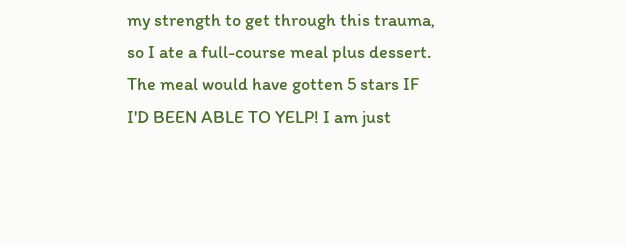my strength to get through this trauma, so I ate a full-course meal plus dessert.  The meal would have gotten 5 stars IF I'D BEEN ABLE TO YELP! I am just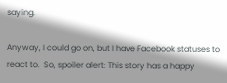saying.

Anyway, I could go on, but I have Facebook statuses to react to.  So, spoiler alert: This story has a happy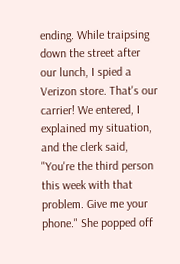ending. While traipsing down the street after our lunch, I spied a Verizon store. That's our carrier! We entered, I explained my situation, and the clerk said, "You're the third person this week with that problem. Give me your phone." She popped off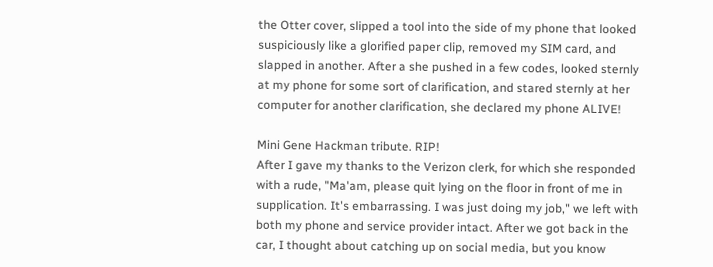the Otter cover, slipped a tool into the side of my phone that looked suspiciously like a glorified paper clip, removed my SIM card, and slapped in another. After a she pushed in a few codes, looked sternly at my phone for some sort of clarification, and stared sternly at her computer for another clarification, she declared my phone ALIVE!

Mini Gene Hackman tribute. RIP!
After I gave my thanks to the Verizon clerk, for which she responded with a rude, "Ma'am, please quit lying on the floor in front of me in supplication. It's embarrassing. I was just doing my job," we left with both my phone and service provider intact. After we got back in the car, I thought about catching up on social media, but you know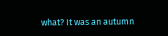what? It was an autumn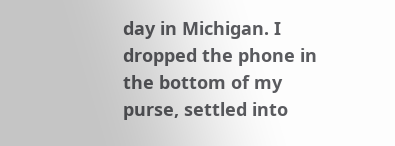day in Michigan. I dropped the phone in the bottom of my purse, settled into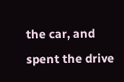the car, and spent the drive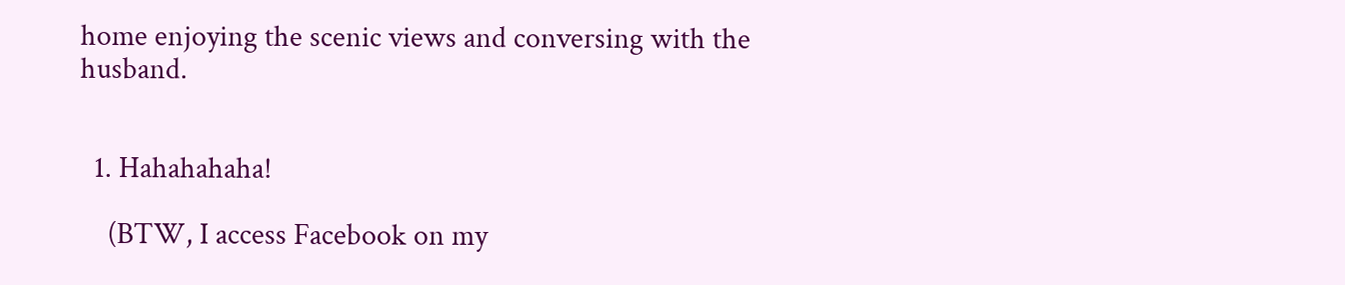home enjoying the scenic views and conversing with the husband.


  1. Hahahahaha!

    (BTW, I access Facebook on my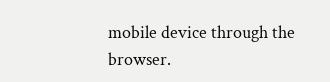mobile device through the browser.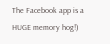The Facebook app is a HUGE memory hog!)